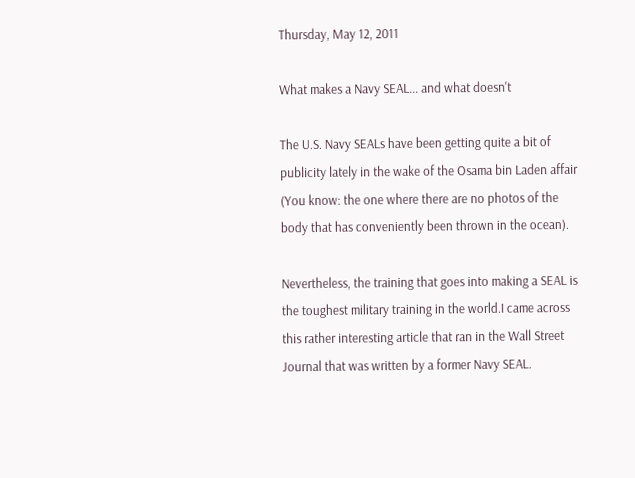Thursday, May 12, 2011

What makes a Navy SEAL... and what doesn't

The U.S. Navy SEALs have been getting quite a bit of publicity lately in the wake of the Osama bin Laden affair (You know: the one where there are no photos of the body that has conveniently been thrown in the ocean).

Nevertheless, the training that goes into making a SEAL is the toughest military training in the world.I came across this rather interesting article that ran in the Wall Street Journal that was written by a former Navy SEAL.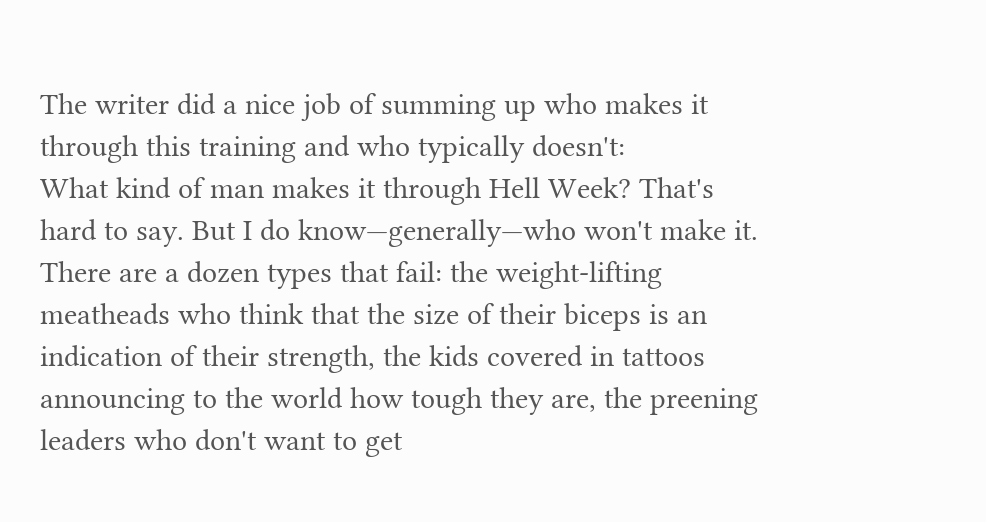The writer did a nice job of summing up who makes it through this training and who typically doesn't:
What kind of man makes it through Hell Week? That's hard to say. But I do know—generally—who won't make it. There are a dozen types that fail: the weight-lifting meatheads who think that the size of their biceps is an indication of their strength, the kids covered in tattoos announcing to the world how tough they are, the preening leaders who don't want to get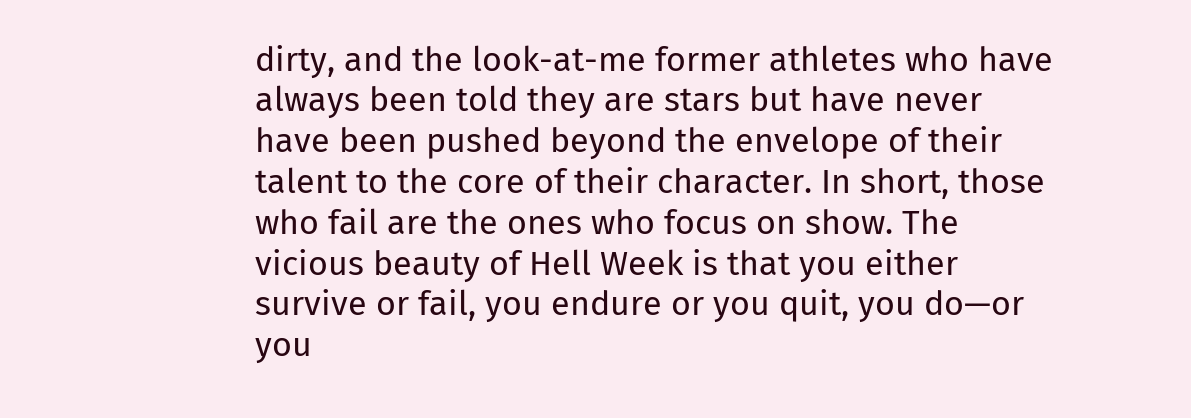dirty, and the look-at-me former athletes who have always been told they are stars but have never have been pushed beyond the envelope of their talent to the core of their character. In short, those who fail are the ones who focus on show. The vicious beauty of Hell Week is that you either survive or fail, you endure or you quit, you do—or you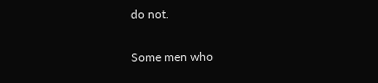do not.

Some men who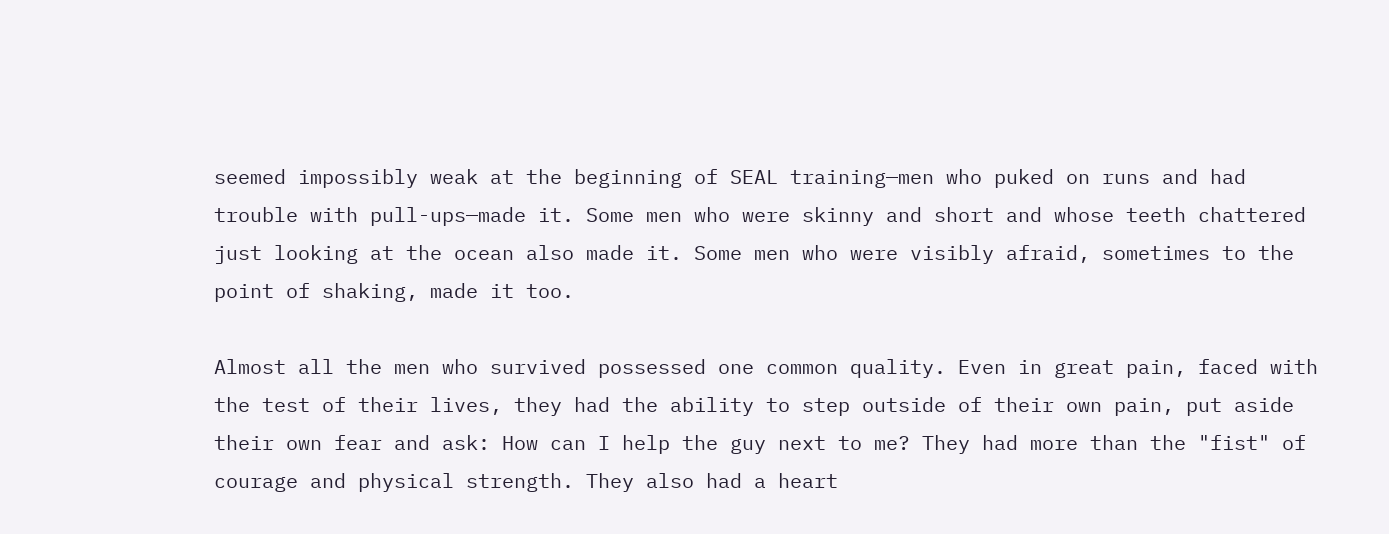seemed impossibly weak at the beginning of SEAL training—men who puked on runs and had trouble with pull-ups—made it. Some men who were skinny and short and whose teeth chattered just looking at the ocean also made it. Some men who were visibly afraid, sometimes to the point of shaking, made it too.

Almost all the men who survived possessed one common quality. Even in great pain, faced with the test of their lives, they had the ability to step outside of their own pain, put aside their own fear and ask: How can I help the guy next to me? They had more than the "fist" of courage and physical strength. They also had a heart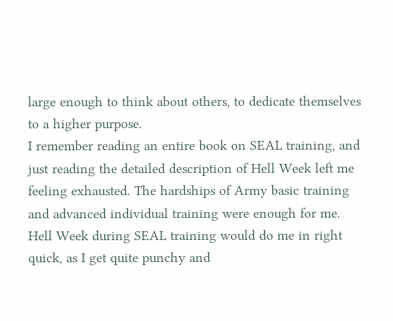large enough to think about others, to dedicate themselves to a higher purpose.
I remember reading an entire book on SEAL training, and just reading the detailed description of Hell Week left me feeling exhausted. The hardships of Army basic training and advanced individual training were enough for me. Hell Week during SEAL training would do me in right quick, as I get quite punchy and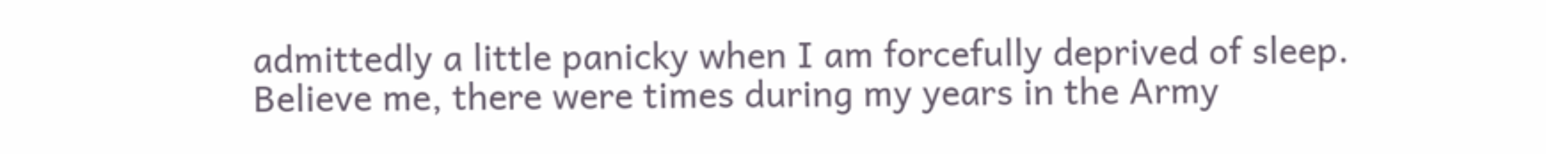admittedly a little panicky when I am forcefully deprived of sleep. Believe me, there were times during my years in the Army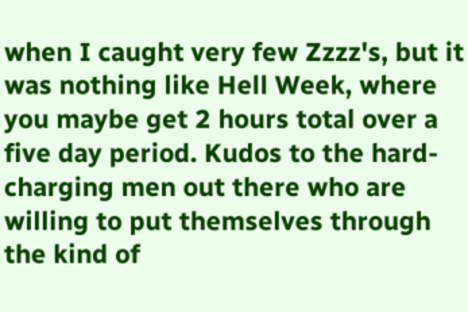when I caught very few Zzzz's, but it was nothing like Hell Week, where you maybe get 2 hours total over a five day period. Kudos to the hard-charging men out there who are willing to put themselves through the kind of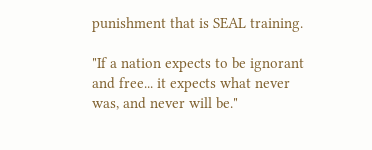punishment that is SEAL training.

"If a nation expects to be ignorant and free... it expects what never was, and never will be."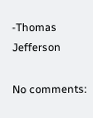-Thomas Jefferson

No comments: